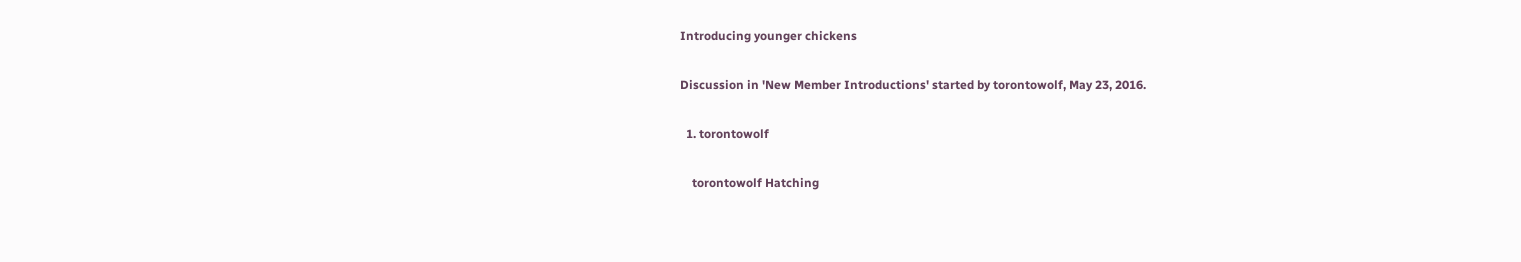Introducing younger chickens

Discussion in 'New Member Introductions' started by torontowolf, May 23, 2016.

  1. torontowolf

    torontowolf Hatching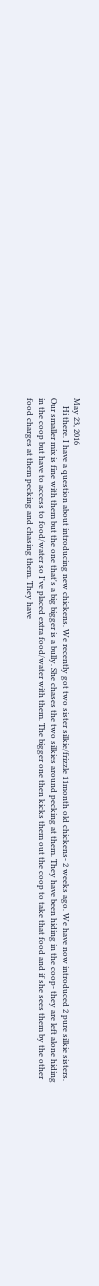May 23, 2016
    Hi there. I have a question about introducing new chickens. We recently got two sister silkie/frizzle 11month old chickens- 2 weeks ago. We have now introduced 2 pure silkie sisters. Our smaller mix is fine with them but the one that's a big bigger is a bully. She chases the two silkies around pecking at them. They have been hiding in the coop- they are left alone hiding in the coop but have to access to food/water so I've placed extra food/water with them. The bigger one then kicks them out the coop to take that food and if she sees them by the other food charges at them pecking and chasing them. They have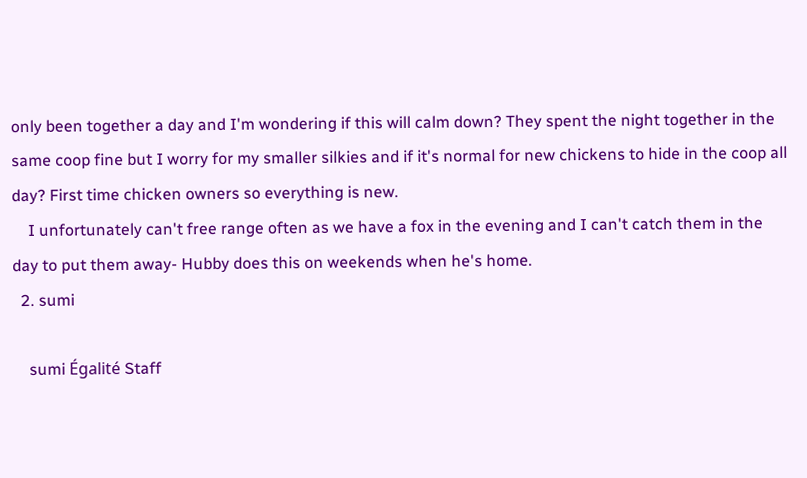only been together a day and I'm wondering if this will calm down? They spent the night together in the same coop fine but I worry for my smaller silkies and if it's normal for new chickens to hide in the coop all day? First time chicken owners so everything is new.
    I unfortunately can't free range often as we have a fox in the evening and I can't catch them in the day to put them away- Hubby does this on weekends when he's home.
  2. sumi

    sumi Égalité Staff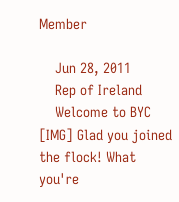Member

    Jun 28, 2011
    Rep of Ireland
    Welcome to BYC [IMG] Glad you joined the flock! What you're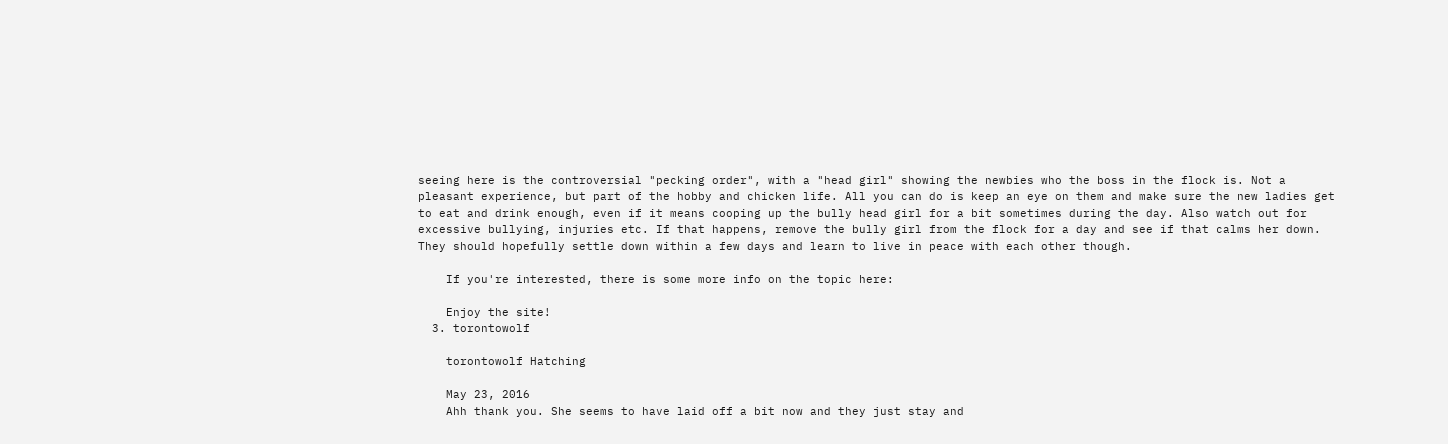seeing here is the controversial "pecking order", with a "head girl" showing the newbies who the boss in the flock is. Not a pleasant experience, but part of the hobby and chicken life. All you can do is keep an eye on them and make sure the new ladies get to eat and drink enough, even if it means cooping up the bully head girl for a bit sometimes during the day. Also watch out for excessive bullying, injuries etc. If that happens, remove the bully girl from the flock for a day and see if that calms her down. They should hopefully settle down within a few days and learn to live in peace with each other though.

    If you're interested, there is some more info on the topic here:

    Enjoy the site!
  3. torontowolf

    torontowolf Hatching

    May 23, 2016
    Ahh thank you. She seems to have laid off a bit now and they just stay and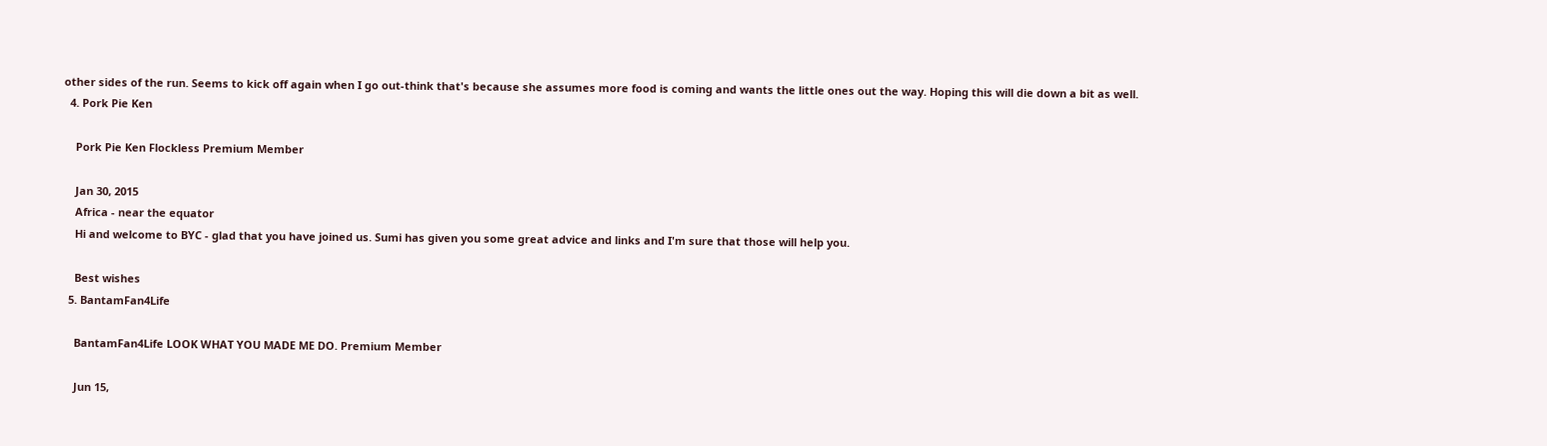other sides of the run. Seems to kick off again when I go out-think that's because she assumes more food is coming and wants the little ones out the way. Hoping this will die down a bit as well.
  4. Pork Pie Ken

    Pork Pie Ken Flockless Premium Member

    Jan 30, 2015
    Africa - near the equator
    Hi and welcome to BYC - glad that you have joined us. Sumi has given you some great advice and links and I'm sure that those will help you.

    Best wishes
  5. BantamFan4Life

    BantamFan4Life LOOK WHAT YOU MADE ME DO. Premium Member

    Jun 15,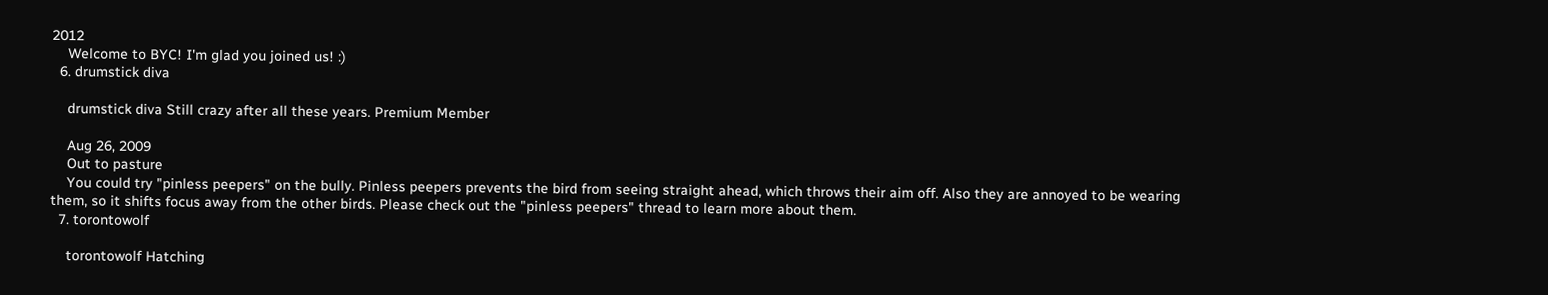2012
    Welcome to BYC! I'm glad you joined us! :)
  6. drumstick diva

    drumstick diva Still crazy after all these years. Premium Member

    Aug 26, 2009
    Out to pasture
    You could try "pinless peepers" on the bully. Pinless peepers prevents the bird from seeing straight ahead, which throws their aim off. Also they are annoyed to be wearing them, so it shifts focus away from the other birds. Please check out the "pinless peepers" thread to learn more about them.
  7. torontowolf

    torontowolf Hatching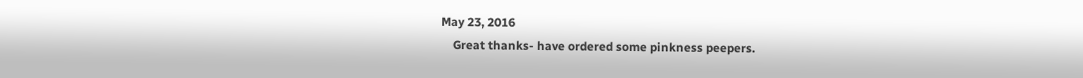May 23, 2016
    Great thanks- have ordered some pinkness peepers.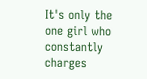It's only the one girl who constantly charges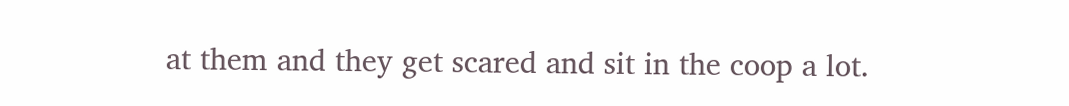at them and they get scared and sit in the coop a lot.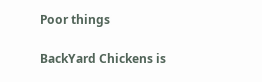Poor things

BackYard Chickens is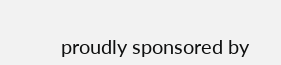proudly sponsored by